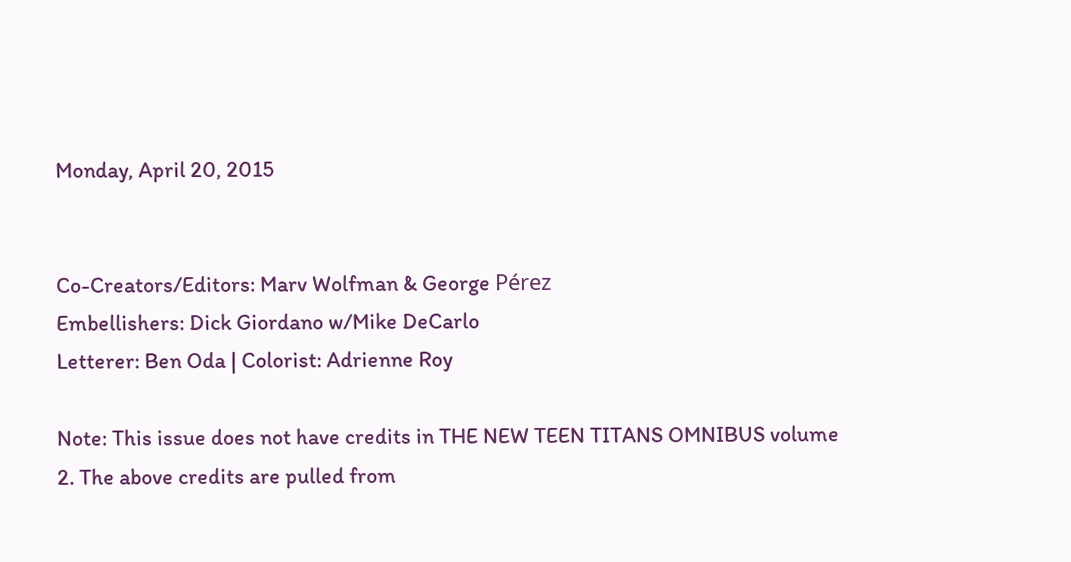Monday, April 20, 2015


Co-Creators/Editors: Marv Wolfman & George Pérez
Embellishers: Dick Giordano w/Mike DeCarlo
Letterer: Ben Oda | Colorist: Adrienne Roy

Note: This issue does not have credits in THE NEW TEEN TITANS OMNIBUS volume 2. The above credits are pulled from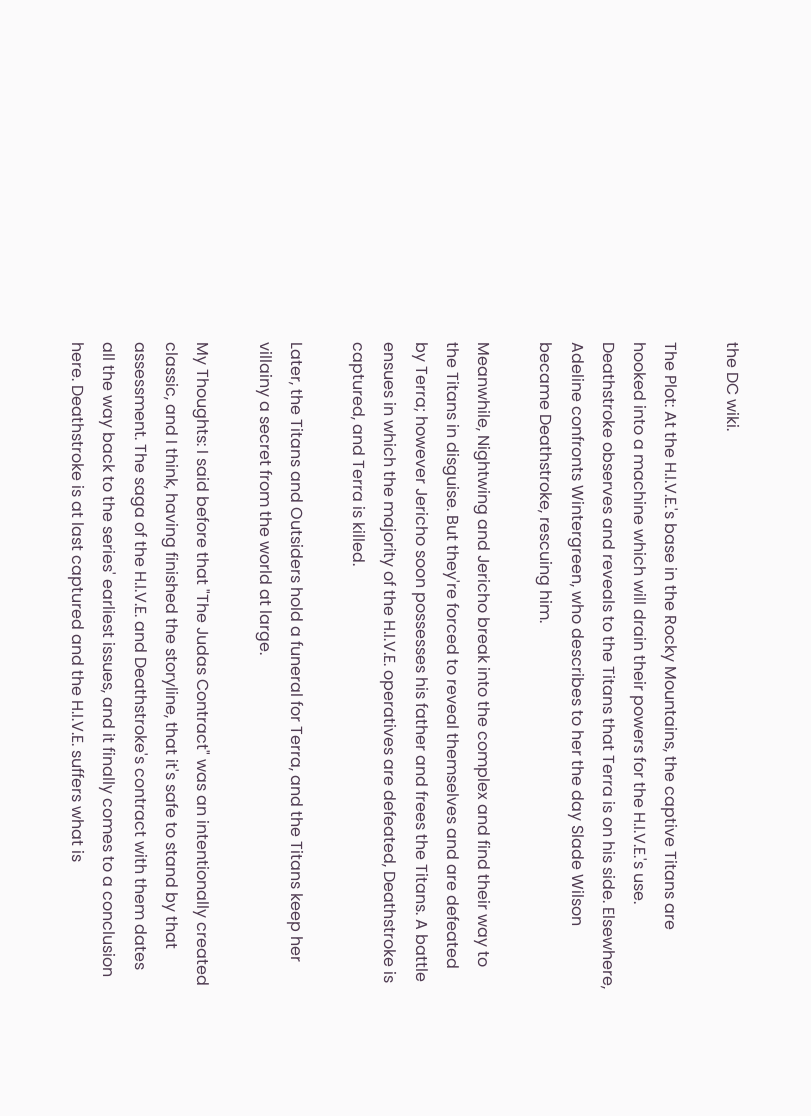the DC wiki.

The Plot: At the H.I.V.E.'s base in the Rocky Mountains, the captive Titans are hooked into a machine which will drain their powers for the H.I.V.E.'s use. Deathstroke observes and reveals to the Titans that Terra is on his side. Elsewhere, Adeline confronts Wintergreen, who describes to her the day Slade Wilson became Deathstroke, rescuing him.

Meanwhile, Nightwing and Jericho break into the complex and find their way to the Titans in disguise. But they're forced to reveal themselves and are defeated by Terra; however Jericho soon possesses his father and frees the Titans. A battle ensues in which the majority of the H.I.V.E. operatives are defeated, Deathstroke is captured, and Terra is killed.

Later, the Titans and Outsiders hold a funeral for Terra, and the Titans keep her villainy a secret from the world at large.

My Thoughts: I said before that "The Judas Contract" was an intentionally created classic, and I think, having finished the storyline, that it's safe to stand by that assessment. The saga of the H.I.V.E. and Deathstroke's contract with them dates all the way back to the series' earliest issues, and it finally comes to a conclusion here. Deathstroke is at last captured and the H.I.V.E. suffers what is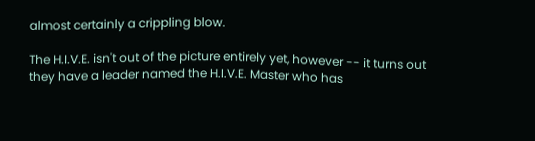almost certainly a crippling blow.

The H.I.V.E. isn't out of the picture entirely yet, however -- it turns out they have a leader named the H.I.V.E. Master who has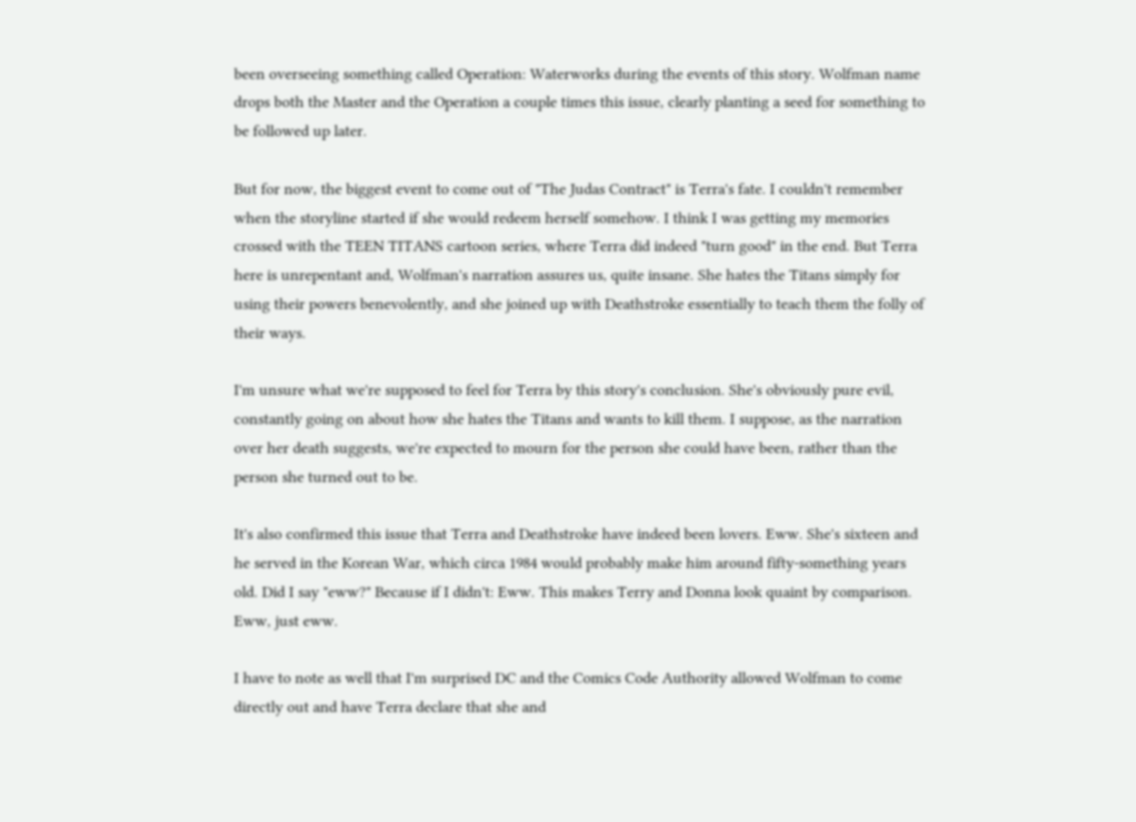been overseeing something called Operation: Waterworks during the events of this story. Wolfman name drops both the Master and the Operation a couple times this issue, clearly planting a seed for something to be followed up later.

But for now, the biggest event to come out of "The Judas Contract" is Terra's fate. I couldn't remember when the storyline started if she would redeem herself somehow. I think I was getting my memories crossed with the TEEN TITANS cartoon series, where Terra did indeed "turn good" in the end. But Terra here is unrepentant and, Wolfman's narration assures us, quite insane. She hates the Titans simply for using their powers benevolently, and she joined up with Deathstroke essentially to teach them the folly of their ways.

I'm unsure what we're supposed to feel for Terra by this story's conclusion. She's obviously pure evil, constantly going on about how she hates the Titans and wants to kill them. I suppose, as the narration over her death suggests, we're expected to mourn for the person she could have been, rather than the person she turned out to be.

It's also confirmed this issue that Terra and Deathstroke have indeed been lovers. Eww. She's sixteen and he served in the Korean War, which circa 1984 would probably make him around fifty-something years old. Did I say "eww?" Because if I didn't: Eww. This makes Terry and Donna look quaint by comparison. Eww, just eww.

I have to note as well that I'm surprised DC and the Comics Code Authority allowed Wolfman to come directly out and have Terra declare that she and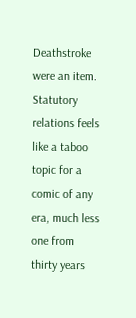Deathstroke were an item. Statutory relations feels like a taboo topic for a comic of any era, much less one from thirty years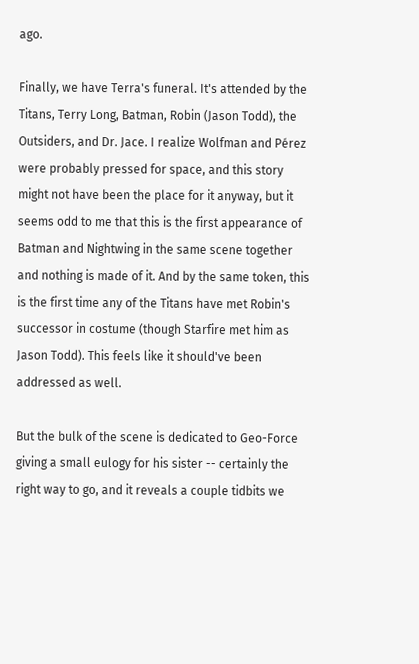ago.

Finally, we have Terra's funeral. It's attended by the Titans, Terry Long, Batman, Robin (Jason Todd), the Outsiders, and Dr. Jace. I realize Wolfman and Pérez were probably pressed for space, and this story might not have been the place for it anyway, but it seems odd to me that this is the first appearance of Batman and Nightwing in the same scene together and nothing is made of it. And by the same token, this is the first time any of the Titans have met Robin's successor in costume (though Starfire met him as Jason Todd). This feels like it should've been addressed as well.

But the bulk of the scene is dedicated to Geo-Force giving a small eulogy for his sister -- certainly the right way to go, and it reveals a couple tidbits we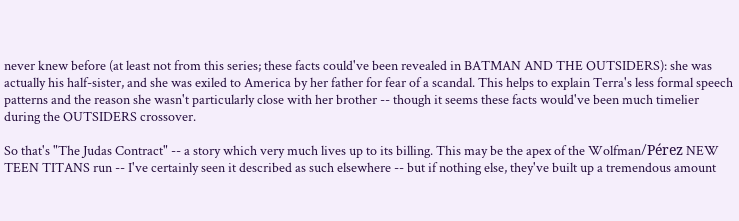never knew before (at least not from this series; these facts could've been revealed in BATMAN AND THE OUTSIDERS): she was actually his half-sister, and she was exiled to America by her father for fear of a scandal. This helps to explain Terra's less formal speech patterns and the reason she wasn't particularly close with her brother -- though it seems these facts would've been much timelier during the OUTSIDERS crossover.

So that's "The Judas Contract" -- a story which very much lives up to its billing. This may be the apex of the Wolfman/Pérez NEW TEEN TITANS run -- I've certainly seen it described as such elsewhere -- but if nothing else, they've built up a tremendous amount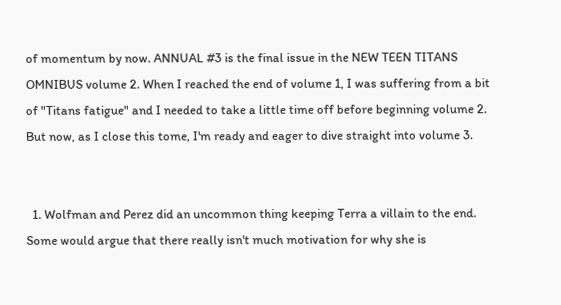of momentum by now. ANNUAL #3 is the final issue in the NEW TEEN TITANS OMNIBUS volume 2. When I reached the end of volume 1, I was suffering from a bit of "Titans fatigue" and I needed to take a little time off before beginning volume 2. But now, as I close this tome, I'm ready and eager to dive straight into volume 3.


  1. Wolfman and Perez did an uncommon thing keeping Terra a villain to the end. Some would argue that there really isn't much motivation for why she is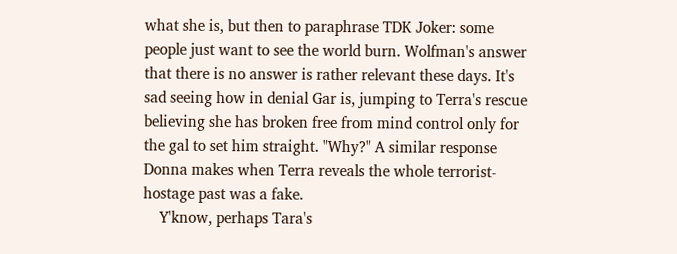what she is, but then to paraphrase TDK Joker: some people just want to see the world burn. Wolfman's answer that there is no answer is rather relevant these days. It's sad seeing how in denial Gar is, jumping to Terra's rescue believing she has broken free from mind control only for the gal to set him straight. "Why?" A similar response Donna makes when Terra reveals the whole terrorist-hostage past was a fake.
    Y'know, perhaps Tara's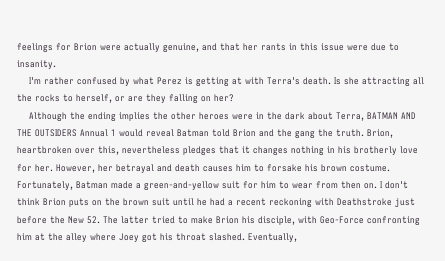feelings for Brion were actually genuine, and that her rants in this issue were due to insanity.
    I'm rather confused by what Perez is getting at with Terra's death. Is she attracting all the rocks to herself, or are they falling on her?
    Although the ending implies the other heroes were in the dark about Terra, BATMAN AND THE OUTSIDERS Annual 1 would reveal Batman told Brion and the gang the truth. Brion, heartbroken over this, nevertheless pledges that it changes nothing in his brotherly love for her. However, her betrayal and death causes him to forsake his brown costume. Fortunately, Batman made a green-and-yellow suit for him to wear from then on. I don't think Brion puts on the brown suit until he had a recent reckoning with Deathstroke just before the New 52. The latter tried to make Brion his disciple, with Geo-Force confronting him at the alley where Joey got his throat slashed. Eventually,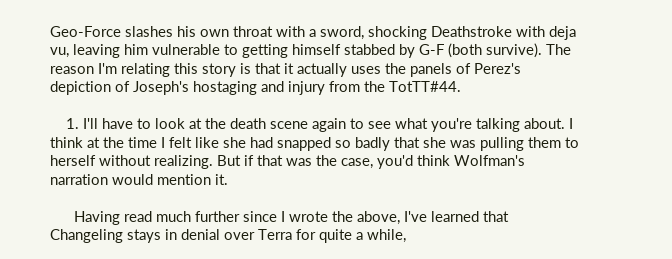Geo-Force slashes his own throat with a sword, shocking Deathstroke with deja vu, leaving him vulnerable to getting himself stabbed by G-F (both survive). The reason I'm relating this story is that it actually uses the panels of Perez's depiction of Joseph's hostaging and injury from the TotTT#44.

    1. I'll have to look at the death scene again to see what you're talking about. I think at the time I felt like she had snapped so badly that she was pulling them to herself without realizing. But if that was the case, you'd think Wolfman's narration would mention it.

      Having read much further since I wrote the above, I've learned that Changeling stays in denial over Terra for quite a while,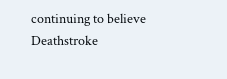continuing to believe Deathstroke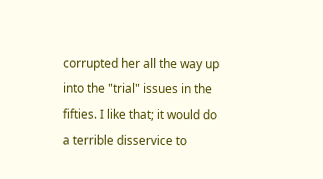corrupted her all the way up into the "trial" issues in the fifties. I like that; it would do a terrible disservice to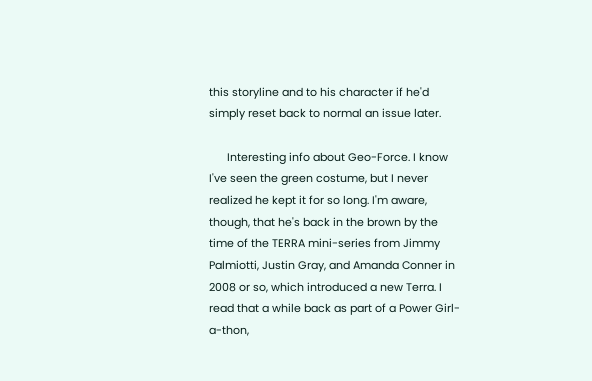this storyline and to his character if he'd simply reset back to normal an issue later.

      Interesting info about Geo-Force. I know I've seen the green costume, but I never realized he kept it for so long. I'm aware, though, that he's back in the brown by the time of the TERRA mini-series from Jimmy Palmiotti, Justin Gray, and Amanda Conner in 2008 or so, which introduced a new Terra. I read that a while back as part of a Power Girl-a-thon,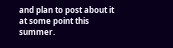and plan to post about it at some point this summer.